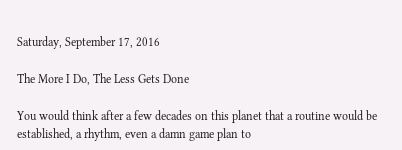Saturday, September 17, 2016

The More I Do, The Less Gets Done

You would think after a few decades on this planet that a routine would be established, a rhythm, even a damn game plan to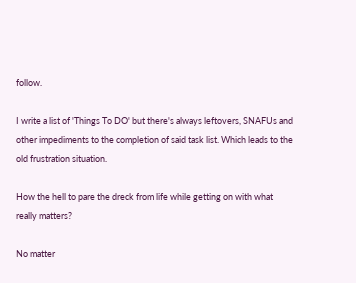follow.

I write a list of 'Things To DO' but there's always leftovers, SNAFUs and other impediments to the completion of said task list. Which leads to the old frustration situation.

How the hell to pare the dreck from life while getting on with what really matters?

No matter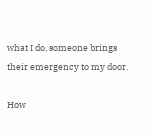what I do, someone brings their emergency to my door.

How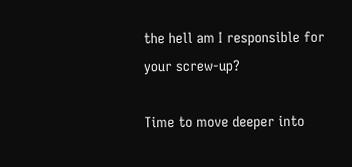the hell am I responsible for your screw-up?

Time to move deeper into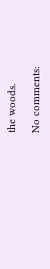the woods.

No comments: